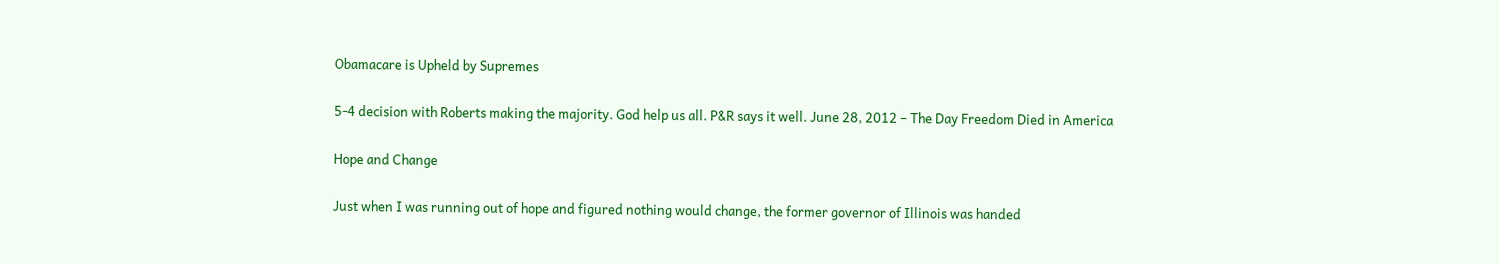Obamacare is Upheld by Supremes

5-4 decision with Roberts making the majority. God help us all. P&R says it well. June 28, 2012 – The Day Freedom Died in America

Hope and Change

Just when I was running out of hope and figured nothing would change, the former governor of Illinois was handed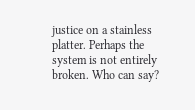justice on a stainless platter. Perhaps the system is not entirely broken. Who can say?